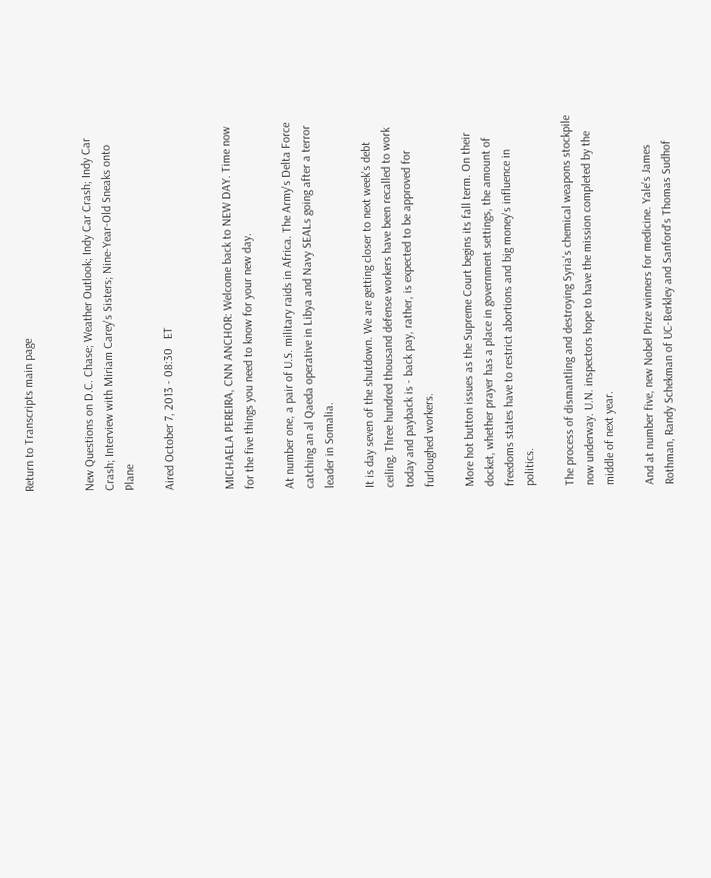Return to Transcripts main page


New Questions on D.C. Chase; Weather Outlook; Indy Car Crash; Indy Car Crash; Interview with Miriam Carey's Sisters; Nine-Year-Old Sneaks onto Plane

Aired October 7, 2013 - 08:30   ET


MICHAELA PEREIRA, CNN ANCHOR: Welcome back to NEW DAY. Time now for the five things you need to know for your new day.

At number one, a pair of U.S. military raids in Africa. The Army's Delta Force catching an al Qaeda operative in Libya and Navy SEALs going after a terror leader in Somalia.

It is day seven of the shutdown. We are getting closer to next week's debt ceiling. Three hundred thousand defense workers have been recalled to work today and payback is - back pay, rather, is expected to be approved for furloughed workers.

More hot button issues as the Supreme Court begins its fall term. On their docket, whether prayer has a place in government settings, the amount of freedoms states have to restrict abortions and big money's influence in politics.

The process of dismantling and destroying Syria's chemical weapons stockpile now underway. U.N. inspectors hope to have the mission completed by the middle of next year.

And at number five, new Nobel Prize winners for medicine. Yale's James Rothman, Randy Schekman of UC-Berkley and Sanford's Thomas Sudhof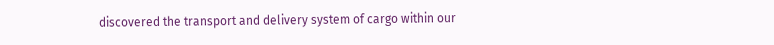discovered the transport and delivery system of cargo within our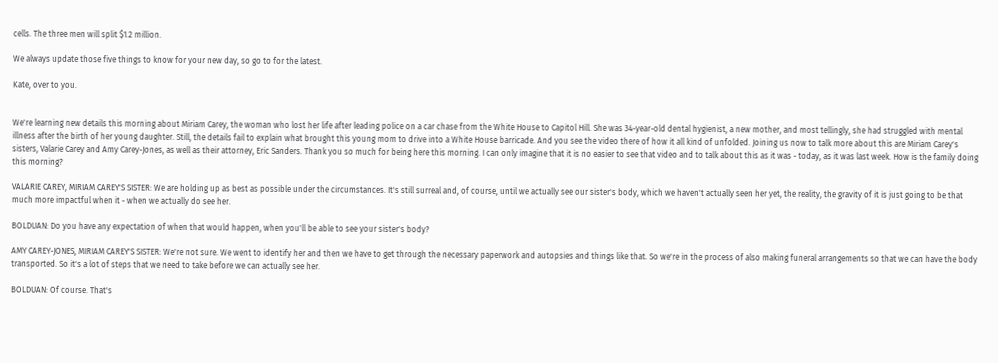cells. The three men will split $1.2 million.

We always update those five things to know for your new day, so go to for the latest.

Kate, over to you.


We're learning new details this morning about Miriam Carey, the woman who lost her life after leading police on a car chase from the White House to Capitol Hill. She was 34-year-old dental hygienist, a new mother, and most tellingly, she had struggled with mental illness after the birth of her young daughter. Still, the details fail to explain what brought this young mom to drive into a White House barricade. And you see the video there of how it all kind of unfolded. Joining us now to talk more about this are Miriam Carey's sisters, Valarie Carey and Amy Carey-Jones, as well as their attorney, Eric Sanders. Thank you so much for being here this morning. I can only imagine that it is no easier to see that video and to talk about this as it was - today, as it was last week. How is the family doing this morning?

VALARIE CAREY, MIRIAM CAREY'S SISTER: We are holding up as best as possible under the circumstances. It's still surreal and, of course, until we actually see our sister's body, which we haven't actually seen her yet, the reality, the gravity of it is just going to be that much more impactful when it - when we actually do see her.

BOLDUAN: Do you have any expectation of when that would happen, when you'll be able to see your sister's body?

AMY CAREY-JONES, MIRIAM CAREY'S SISTER: We're not sure. We went to identify her and then we have to get through the necessary paperwork and autopsies and things like that. So we're in the process of also making funeral arrangements so that we can have the body transported. So it's a lot of steps that we need to take before we can actually see her.

BOLDUAN: Of course. That's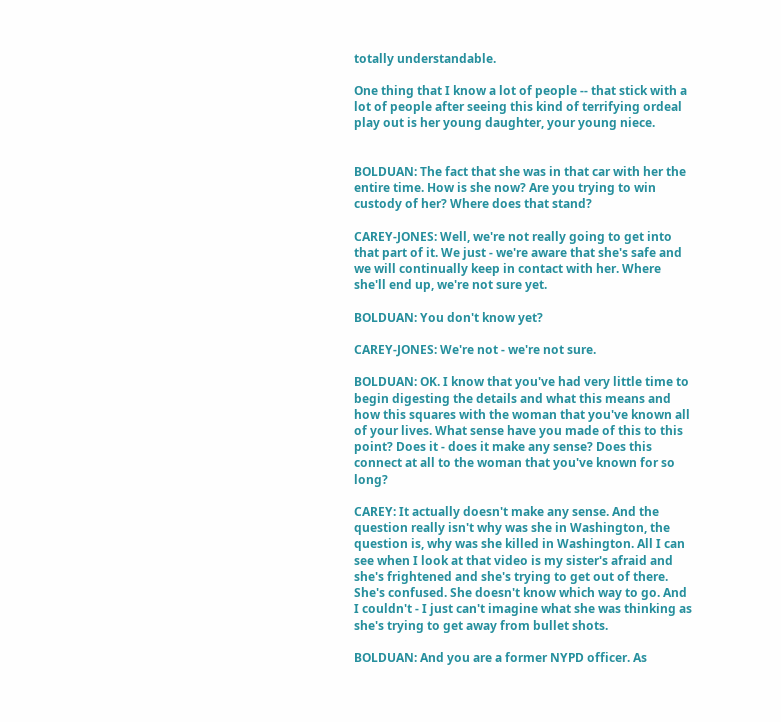totally understandable.

One thing that I know a lot of people -- that stick with a lot of people after seeing this kind of terrifying ordeal play out is her young daughter, your young niece.


BOLDUAN: The fact that she was in that car with her the entire time. How is she now? Are you trying to win custody of her? Where does that stand?

CAREY-JONES: Well, we're not really going to get into that part of it. We just - we're aware that she's safe and we will continually keep in contact with her. Where she'll end up, we're not sure yet.

BOLDUAN: You don't know yet?

CAREY-JONES: We're not - we're not sure.

BOLDUAN: OK. I know that you've had very little time to begin digesting the details and what this means and how this squares with the woman that you've known all of your lives. What sense have you made of this to this point? Does it - does it make any sense? Does this connect at all to the woman that you've known for so long?

CAREY: It actually doesn't make any sense. And the question really isn't why was she in Washington, the question is, why was she killed in Washington. All I can see when I look at that video is my sister's afraid and she's frightened and she's trying to get out of there. She's confused. She doesn't know which way to go. And I couldn't - I just can't imagine what she was thinking as she's trying to get away from bullet shots.

BOLDUAN: And you are a former NYPD officer. As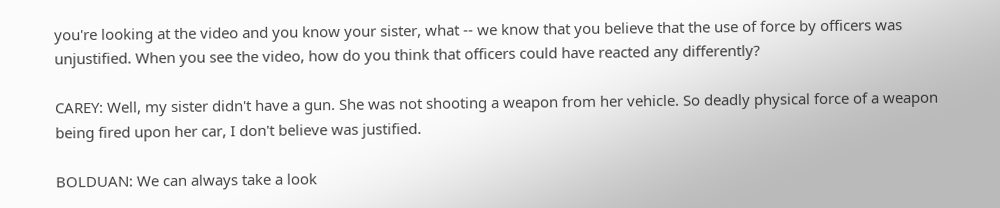you're looking at the video and you know your sister, what -- we know that you believe that the use of force by officers was unjustified. When you see the video, how do you think that officers could have reacted any differently?

CAREY: Well, my sister didn't have a gun. She was not shooting a weapon from her vehicle. So deadly physical force of a weapon being fired upon her car, I don't believe was justified.

BOLDUAN: We can always take a look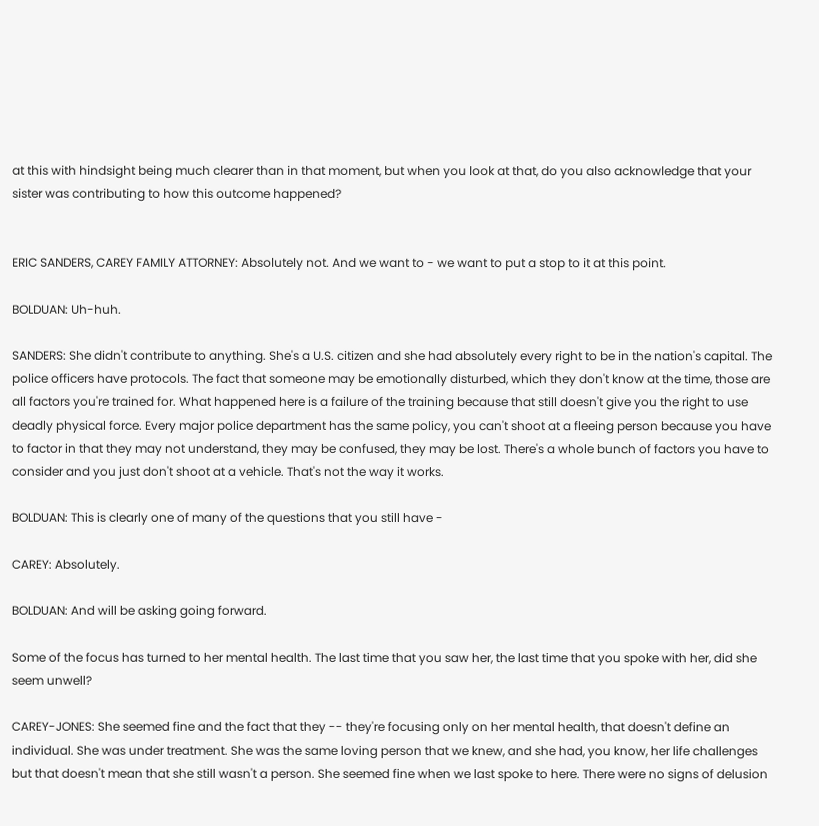at this with hindsight being much clearer than in that moment, but when you look at that, do you also acknowledge that your sister was contributing to how this outcome happened?


ERIC SANDERS, CAREY FAMILY ATTORNEY: Absolutely not. And we want to - we want to put a stop to it at this point.

BOLDUAN: Uh-huh.

SANDERS: She didn't contribute to anything. She's a U.S. citizen and she had absolutely every right to be in the nation's capital. The police officers have protocols. The fact that someone may be emotionally disturbed, which they don't know at the time, those are all factors you're trained for. What happened here is a failure of the training because that still doesn't give you the right to use deadly physical force. Every major police department has the same policy, you can't shoot at a fleeing person because you have to factor in that they may not understand, they may be confused, they may be lost. There's a whole bunch of factors you have to consider and you just don't shoot at a vehicle. That's not the way it works.

BOLDUAN: This is clearly one of many of the questions that you still have -

CAREY: Absolutely.

BOLDUAN: And will be asking going forward.

Some of the focus has turned to her mental health. The last time that you saw her, the last time that you spoke with her, did she seem unwell?

CAREY-JONES: She seemed fine and the fact that they -- they're focusing only on her mental health, that doesn't define an individual. She was under treatment. She was the same loving person that we knew, and she had, you know, her life challenges but that doesn't mean that she still wasn't a person. She seemed fine when we last spoke to here. There were no signs of delusion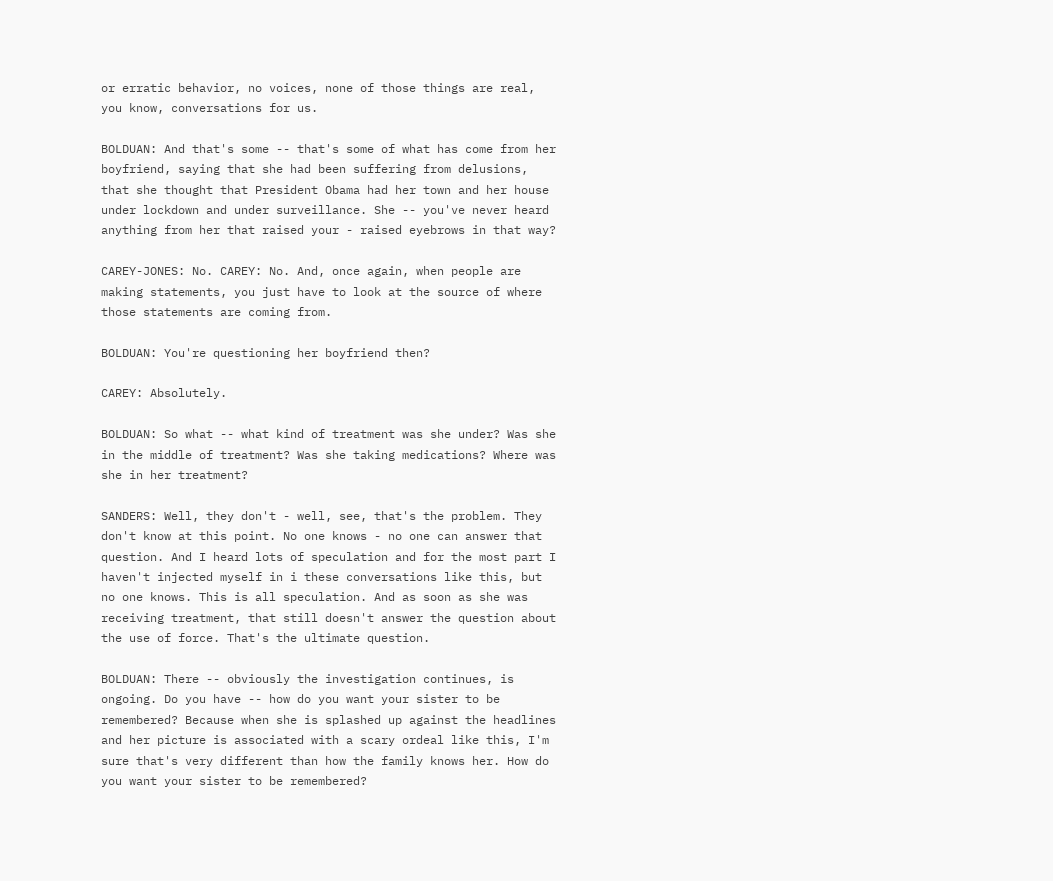or erratic behavior, no voices, none of those things are real, you know, conversations for us.

BOLDUAN: And that's some -- that's some of what has come from her boyfriend, saying that she had been suffering from delusions, that she thought that President Obama had her town and her house under lockdown and under surveillance. She -- you've never heard anything from her that raised your - raised eyebrows in that way?

CAREY-JONES: No. CAREY: No. And, once again, when people are making statements, you just have to look at the source of where those statements are coming from.

BOLDUAN: You're questioning her boyfriend then?

CAREY: Absolutely.

BOLDUAN: So what -- what kind of treatment was she under? Was she in the middle of treatment? Was she taking medications? Where was she in her treatment?

SANDERS: Well, they don't - well, see, that's the problem. They don't know at this point. No one knows - no one can answer that question. And I heard lots of speculation and for the most part I haven't injected myself in i these conversations like this, but no one knows. This is all speculation. And as soon as she was receiving treatment, that still doesn't answer the question about the use of force. That's the ultimate question.

BOLDUAN: There -- obviously the investigation continues, is ongoing. Do you have -- how do you want your sister to be remembered? Because when she is splashed up against the headlines and her picture is associated with a scary ordeal like this, I'm sure that's very different than how the family knows her. How do you want your sister to be remembered?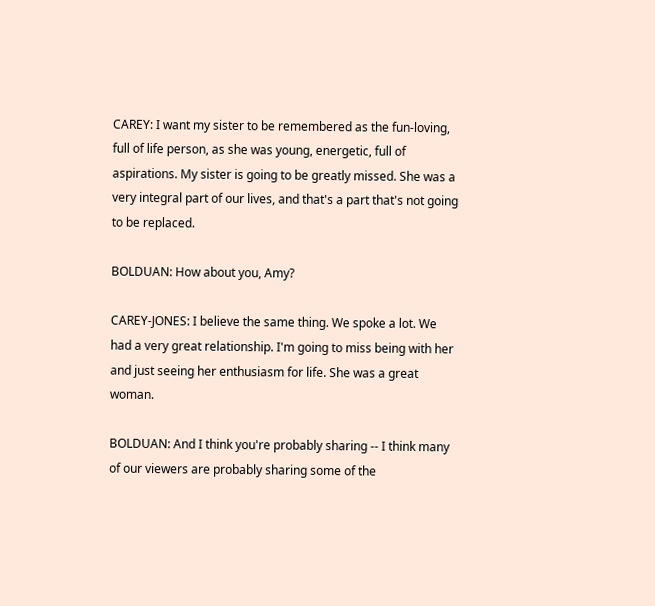CAREY: I want my sister to be remembered as the fun-loving, full of life person, as she was young, energetic, full of aspirations. My sister is going to be greatly missed. She was a very integral part of our lives, and that's a part that's not going to be replaced.

BOLDUAN: How about you, Amy?

CAREY-JONES: I believe the same thing. We spoke a lot. We had a very great relationship. I'm going to miss being with her and just seeing her enthusiasm for life. She was a great woman.

BOLDUAN: And I think you're probably sharing -- I think many of our viewers are probably sharing some of the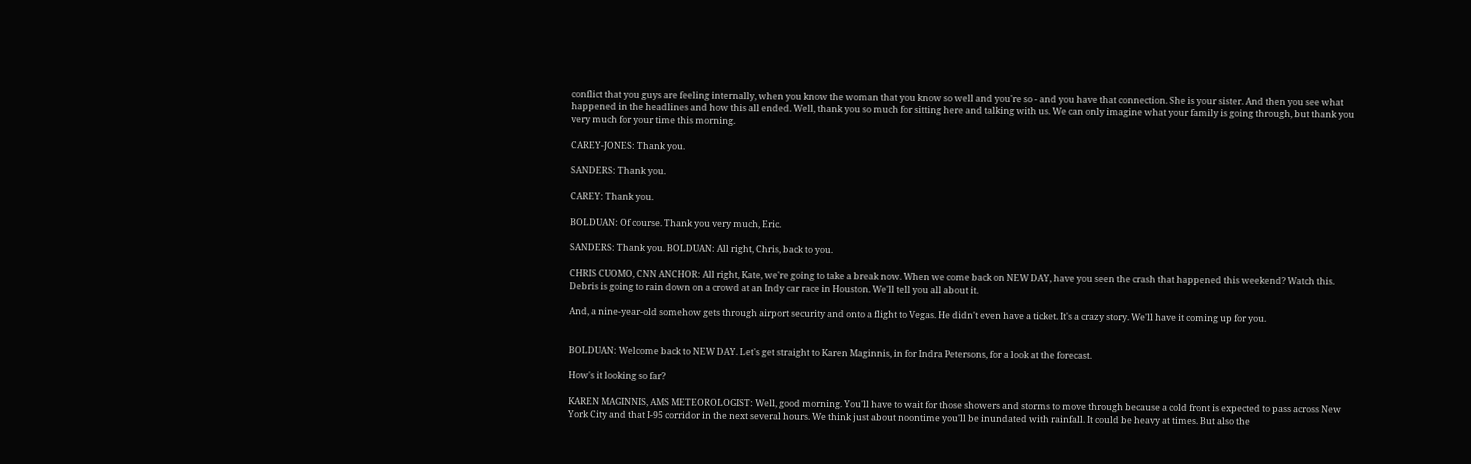conflict that you guys are feeling internally, when you know the woman that you know so well and you're so - and you have that connection. She is your sister. And then you see what happened in the headlines and how this all ended. Well, thank you so much for sitting here and talking with us. We can only imagine what your family is going through, but thank you very much for your time this morning.

CAREY-JONES: Thank you.

SANDERS: Thank you.

CAREY: Thank you.

BOLDUAN: Of course. Thank you very much, Eric.

SANDERS: Thank you. BOLDUAN: All right, Chris, back to you.

CHRIS CUOMO, CNN ANCHOR: All right, Kate, we're going to take a break now. When we come back on NEW DAY, have you seen the crash that happened this weekend? Watch this. Debris is going to rain down on a crowd at an Indy car race in Houston. We'll tell you all about it.

And, a nine-year-old somehow gets through airport security and onto a flight to Vegas. He didn't even have a ticket. It's a crazy story. We'll have it coming up for you.


BOLDUAN: Welcome back to NEW DAY. Let's get straight to Karen Maginnis, in for Indra Petersons, for a look at the forecast.

How's it looking so far?

KAREN MAGINNIS, AMS METEOROLOGIST: Well, good morning. You'll have to wait for those showers and storms to move through because a cold front is expected to pass across New York City and that I-95 corridor in the next several hours. We think just about noontime you'll be inundated with rainfall. It could be heavy at times. But also the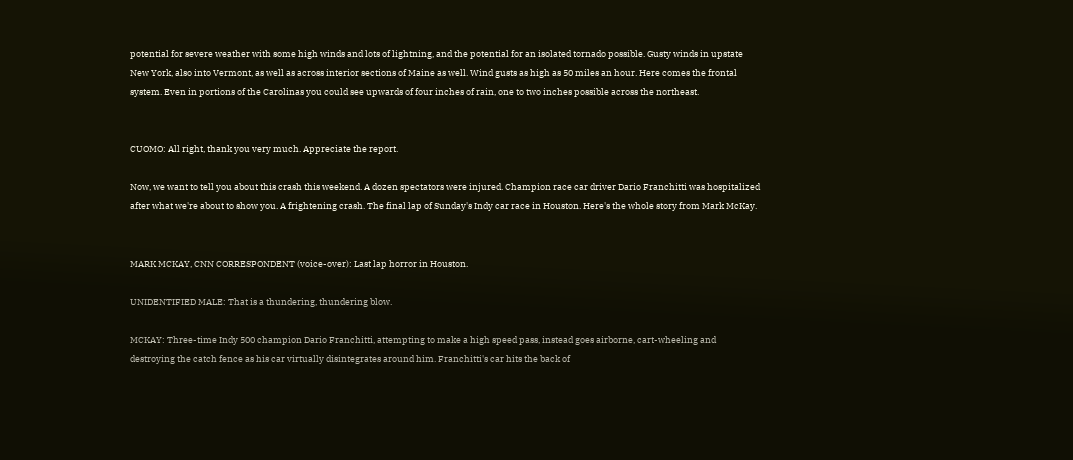potential for severe weather with some high winds and lots of lightning, and the potential for an isolated tornado possible. Gusty winds in upstate New York, also into Vermont, as well as across interior sections of Maine as well. Wind gusts as high as 50 miles an hour. Here comes the frontal system. Even in portions of the Carolinas you could see upwards of four inches of rain, one to two inches possible across the northeast.


CUOMO: All right, thank you very much. Appreciate the report.

Now, we want to tell you about this crash this weekend. A dozen spectators were injured. Champion race car driver Dario Franchitti was hospitalized after what we're about to show you. A frightening crash. The final lap of Sunday's Indy car race in Houston. Here's the whole story from Mark McKay.


MARK MCKAY, CNN CORRESPONDENT (voice-over): Last lap horror in Houston.

UNIDENTIFIED MALE: That is a thundering, thundering blow.

MCKAY: Three-time Indy 500 champion Dario Franchitti, attempting to make a high speed pass, instead goes airborne, cart-wheeling and destroying the catch fence as his car virtually disintegrates around him. Franchitti's car hits the back of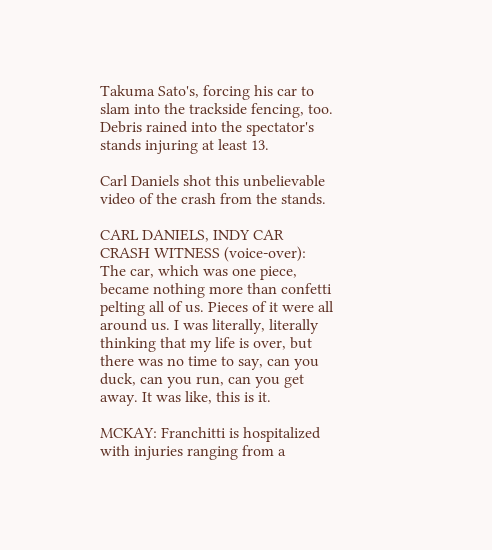Takuma Sato's, forcing his car to slam into the trackside fencing, too. Debris rained into the spectator's stands injuring at least 13.

Carl Daniels shot this unbelievable video of the crash from the stands.

CARL DANIELS, INDY CAR CRASH WITNESS (voice-over): The car, which was one piece, became nothing more than confetti pelting all of us. Pieces of it were all around us. I was literally, literally thinking that my life is over, but there was no time to say, can you duck, can you run, can you get away. It was like, this is it.

MCKAY: Franchitti is hospitalized with injuries ranging from a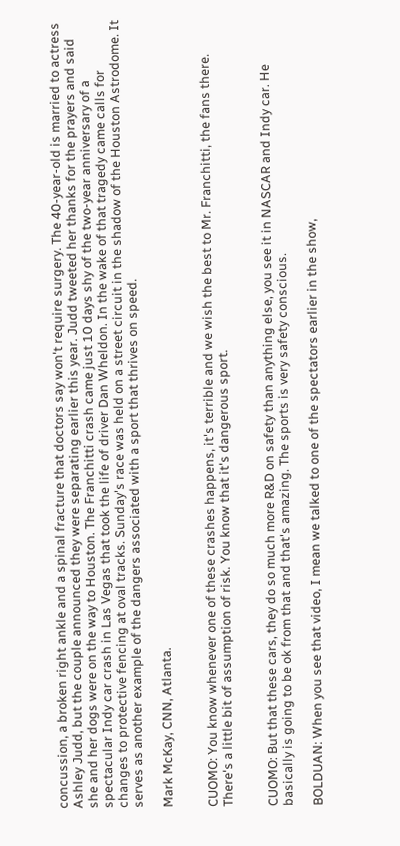concussion, a broken right ankle and a spinal fracture that doctors say won't require surgery. The 40-year-old is married to actress Ashley Judd, but the couple announced they were separating earlier this year. Judd tweeted her thanks for the prayers and said she and her dogs were on the way to Houston. The Franchitti crash came just 10 days shy of the two-year anniversary of a spectacular Indy car crash in Las Vegas that took the life of driver Dan Wheldon. In the wake of that tragedy came calls for changes to protective fencing at oval tracks. Sunday's race was held on a street circuit in the shadow of the Houston Astrodome. It serves as another example of the dangers associated with a sport that thrives on speed.

Mark McKay, CNN, Atlanta.


CUOMO: You know whenever one of these crashes happens, it's terrible and we wish the best to Mr. Franchitti, the fans there. There's a little bit of assumption of risk. You know that it's dangerous sport.


CUOMO: But that these cars, they do so much more R&D on safety than anything else, you see it in NASCAR and Indy car. He basically is going to be ok from that and that's amazing. The sports is very safety conscious.

BOLDUAN: When you see that video, I mean we talked to one of the spectators earlier in the show,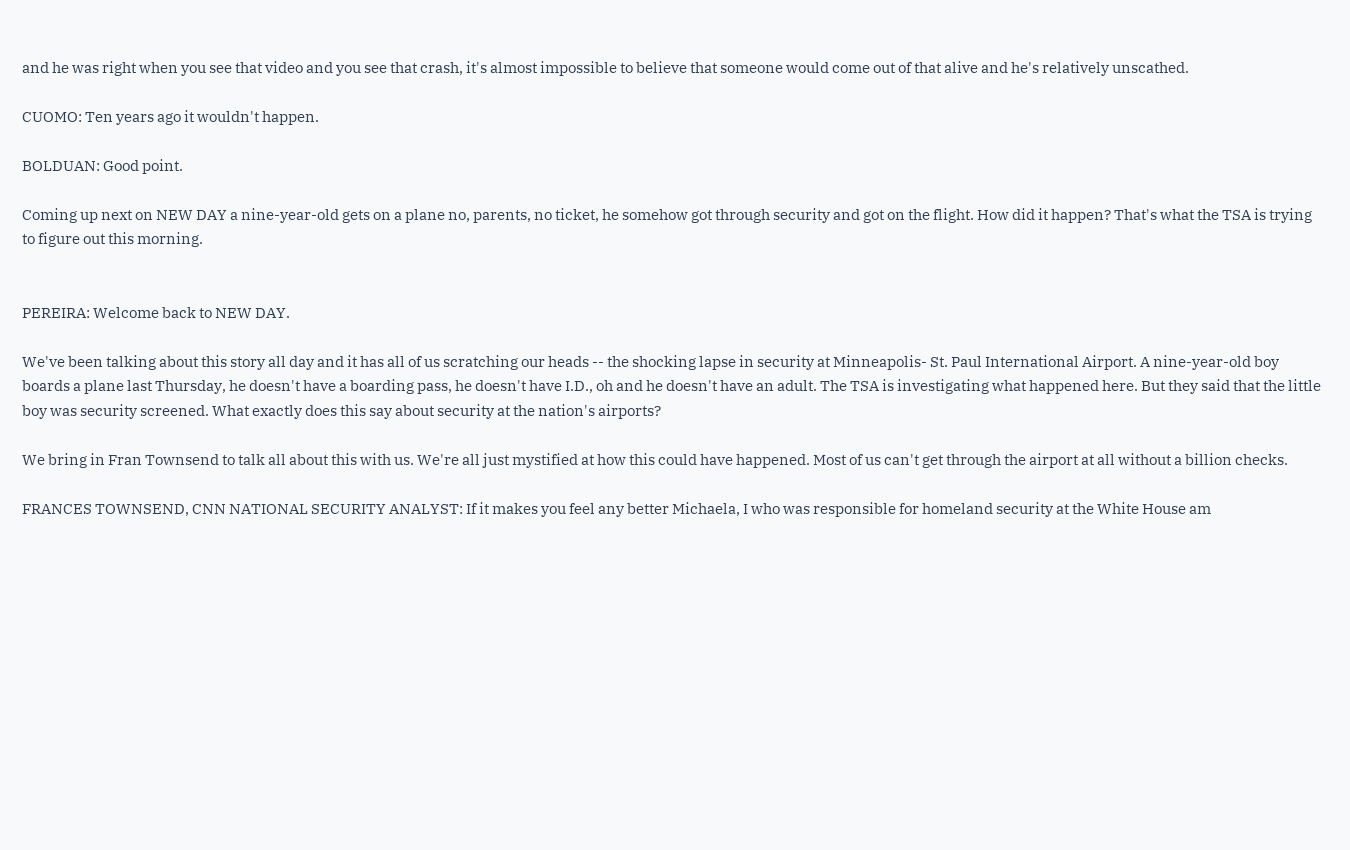and he was right when you see that video and you see that crash, it's almost impossible to believe that someone would come out of that alive and he's relatively unscathed.

CUOMO: Ten years ago it wouldn't happen.

BOLDUAN: Good point.

Coming up next on NEW DAY a nine-year-old gets on a plane no, parents, no ticket, he somehow got through security and got on the flight. How did it happen? That's what the TSA is trying to figure out this morning.


PEREIRA: Welcome back to NEW DAY.

We've been talking about this story all day and it has all of us scratching our heads -- the shocking lapse in security at Minneapolis- St. Paul International Airport. A nine-year-old boy boards a plane last Thursday, he doesn't have a boarding pass, he doesn't have I.D., oh and he doesn't have an adult. The TSA is investigating what happened here. But they said that the little boy was security screened. What exactly does this say about security at the nation's airports?

We bring in Fran Townsend to talk all about this with us. We're all just mystified at how this could have happened. Most of us can't get through the airport at all without a billion checks.

FRANCES TOWNSEND, CNN NATIONAL SECURITY ANALYST: If it makes you feel any better Michaela, I who was responsible for homeland security at the White House am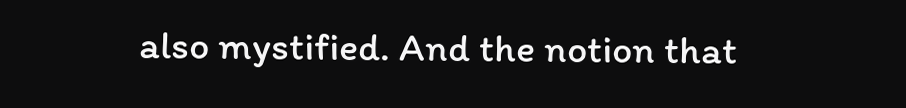also mystified. And the notion that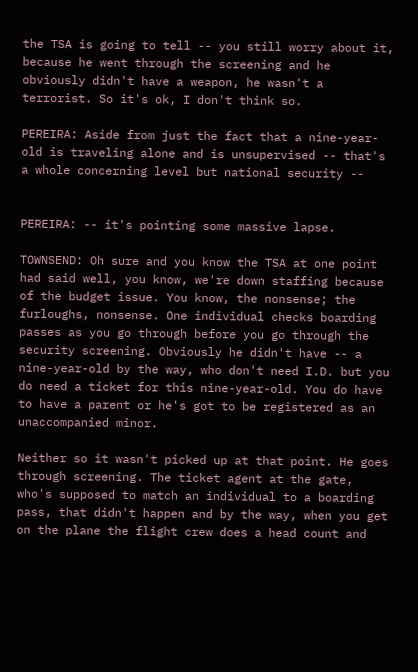the TSA is going to tell -- you still worry about it, because he went through the screening and he obviously didn't have a weapon, he wasn't a terrorist. So it's ok, I don't think so.

PEREIRA: Aside from just the fact that a nine-year-old is traveling alone and is unsupervised -- that's a whole concerning level but national security --


PEREIRA: -- it's pointing some massive lapse.

TOWNSEND: Oh sure and you know the TSA at one point had said well, you know, we're down staffing because of the budget issue. You know, the nonsense; the furloughs, nonsense. One individual checks boarding passes as you go through before you go through the security screening. Obviously he didn't have -- a nine-year-old by the way, who don't need I.D. but you do need a ticket for this nine-year-old. You do have to have a parent or he's got to be registered as an unaccompanied minor.

Neither so it wasn't picked up at that point. He goes through screening. The ticket agent at the gate, who's supposed to match an individual to a boarding pass, that didn't happen and by the way, when you get on the plane the flight crew does a head count and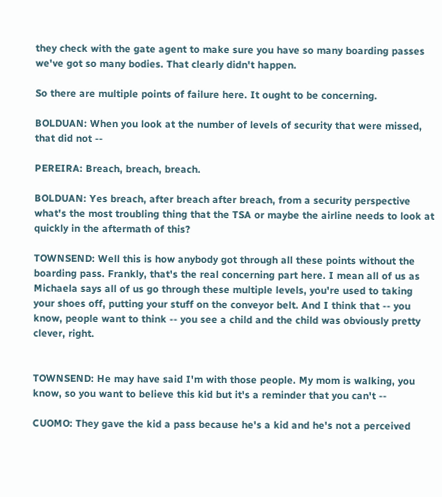they check with the gate agent to make sure you have so many boarding passes we've got so many bodies. That clearly didn't happen.

So there are multiple points of failure here. It ought to be concerning.

BOLDUAN: When you look at the number of levels of security that were missed, that did not --

PEREIRA: Breach, breach, breach.

BOLDUAN: Yes breach, after breach after breach, from a security perspective what's the most troubling thing that the TSA or maybe the airline needs to look at quickly in the aftermath of this?

TOWNSEND: Well this is how anybody got through all these points without the boarding pass. Frankly, that's the real concerning part here. I mean all of us as Michaela says all of us go through these multiple levels, you're used to taking your shoes off, putting your stuff on the conveyor belt. And I think that -- you know, people want to think -- you see a child and the child was obviously pretty clever, right.


TOWNSEND: He may have said I'm with those people. My mom is walking, you know, so you want to believe this kid but it's a reminder that you can't --

CUOMO: They gave the kid a pass because he's a kid and he's not a perceived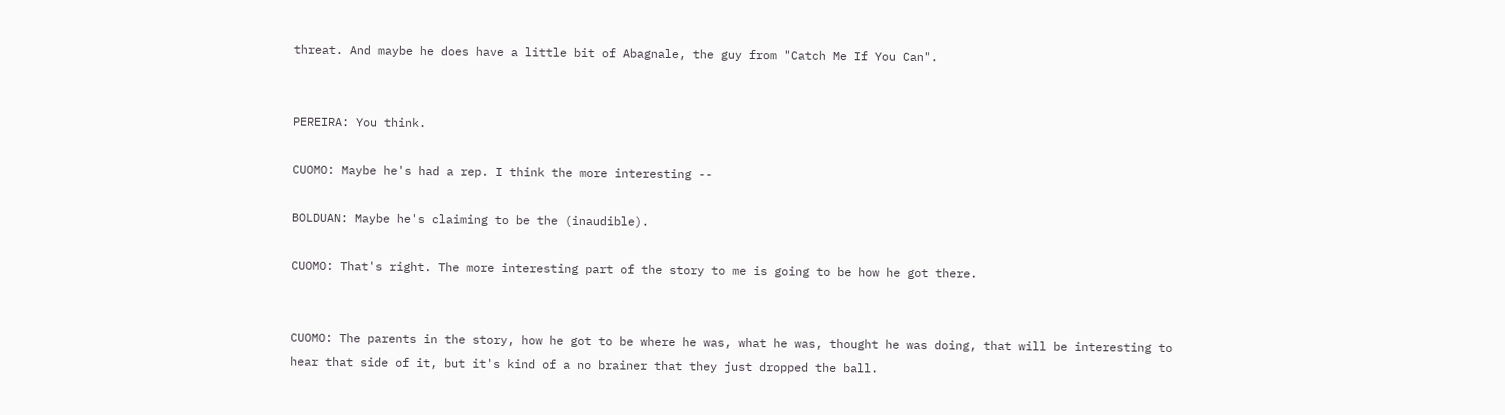threat. And maybe he does have a little bit of Abagnale, the guy from "Catch Me If You Can".


PEREIRA: You think.

CUOMO: Maybe he's had a rep. I think the more interesting --

BOLDUAN: Maybe he's claiming to be the (inaudible).

CUOMO: That's right. The more interesting part of the story to me is going to be how he got there.


CUOMO: The parents in the story, how he got to be where he was, what he was, thought he was doing, that will be interesting to hear that side of it, but it's kind of a no brainer that they just dropped the ball.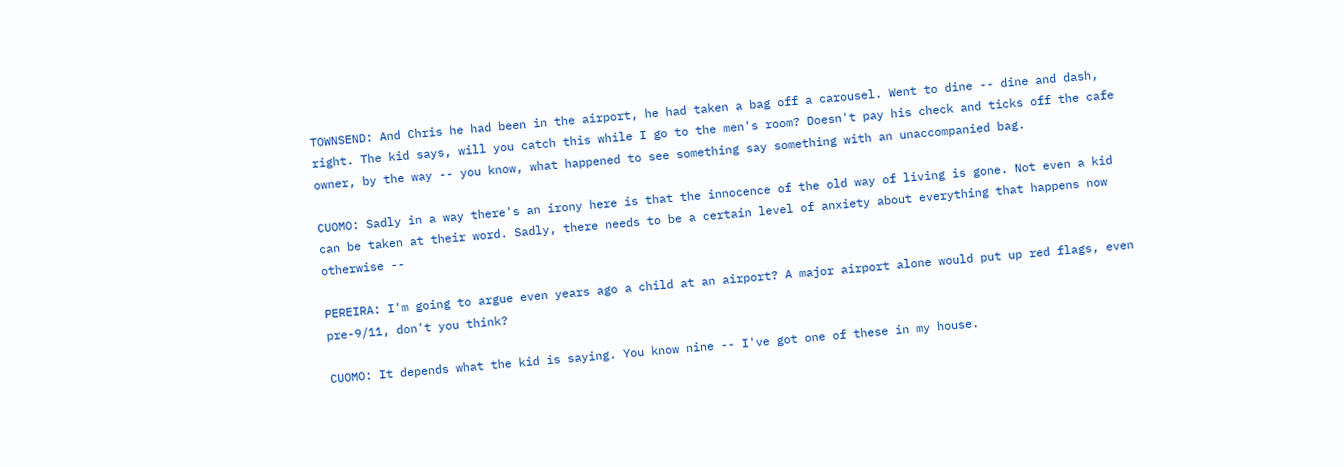TOWNSEND: And Chris he had been in the airport, he had taken a bag off a carousel. Went to dine -- dine and dash, right. The kid says, will you catch this while I go to the men's room? Doesn't pay his check and ticks off the cafe owner, by the way -- you know, what happened to see something say something with an unaccompanied bag.

CUOMO: Sadly in a way there's an irony here is that the innocence of the old way of living is gone. Not even a kid can be taken at their word. Sadly, there needs to be a certain level of anxiety about everything that happens now otherwise --

PEREIRA: I'm going to argue even years ago a child at an airport? A major airport alone would put up red flags, even pre-9/11, don't you think?

CUOMO: It depends what the kid is saying. You know nine -- I've got one of these in my house.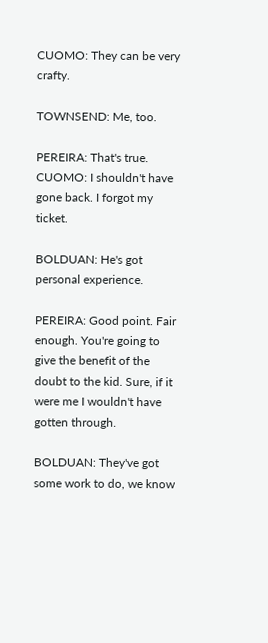CUOMO: They can be very crafty.

TOWNSEND: Me, too.

PEREIRA: That's true. CUOMO: I shouldn't have gone back. I forgot my ticket.

BOLDUAN: He's got personal experience.

PEREIRA: Good point. Fair enough. You're going to give the benefit of the doubt to the kid. Sure, if it were me I wouldn't have gotten through.

BOLDUAN: They've got some work to do, we know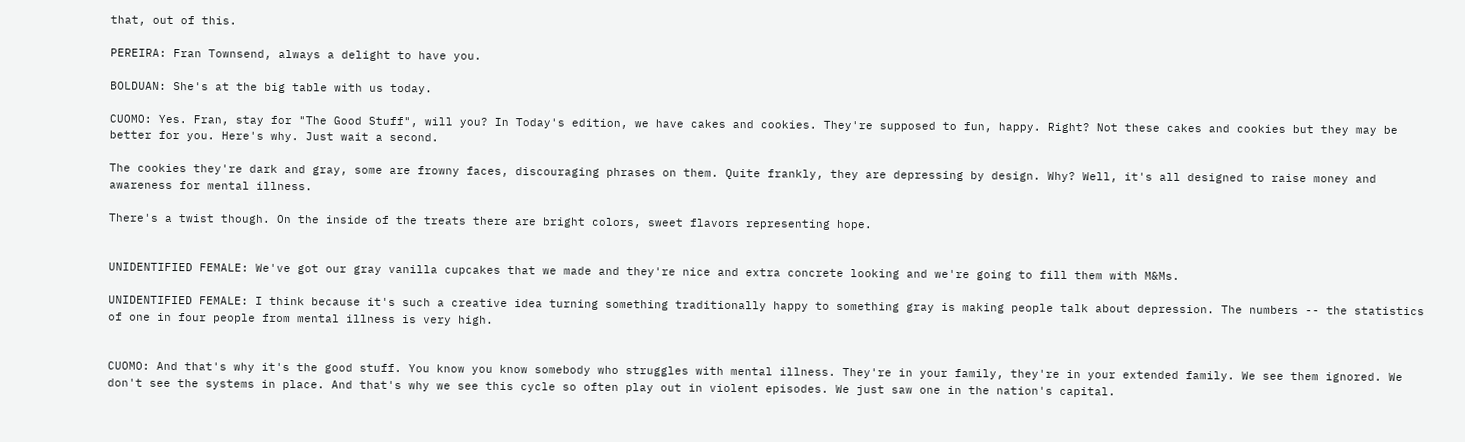that, out of this.

PEREIRA: Fran Townsend, always a delight to have you.

BOLDUAN: She's at the big table with us today.

CUOMO: Yes. Fran, stay for "The Good Stuff", will you? In Today's edition, we have cakes and cookies. They're supposed to fun, happy. Right? Not these cakes and cookies but they may be better for you. Here's why. Just wait a second.

The cookies they're dark and gray, some are frowny faces, discouraging phrases on them. Quite frankly, they are depressing by design. Why? Well, it's all designed to raise money and awareness for mental illness.

There's a twist though. On the inside of the treats there are bright colors, sweet flavors representing hope.


UNIDENTIFIED FEMALE: We've got our gray vanilla cupcakes that we made and they're nice and extra concrete looking and we're going to fill them with M&Ms.

UNIDENTIFIED FEMALE: I think because it's such a creative idea turning something traditionally happy to something gray is making people talk about depression. The numbers -- the statistics of one in four people from mental illness is very high.


CUOMO: And that's why it's the good stuff. You know you know somebody who struggles with mental illness. They're in your family, they're in your extended family. We see them ignored. We don't see the systems in place. And that's why we see this cycle so often play out in violent episodes. We just saw one in the nation's capital.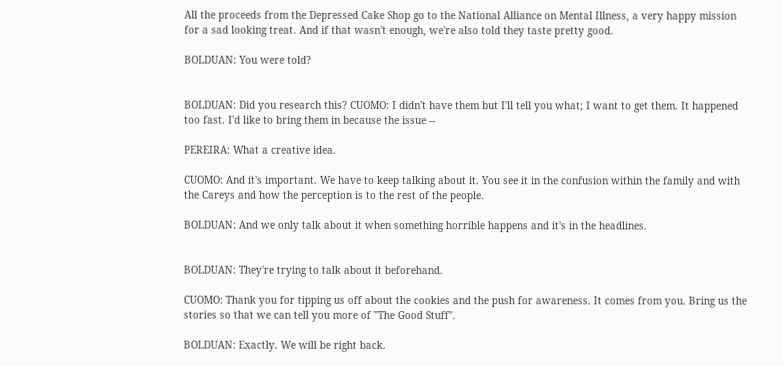All the proceeds from the Depressed Cake Shop go to the National Alliance on Mental Illness, a very happy mission for a sad looking treat. And if that wasn't enough, we're also told they taste pretty good.

BOLDUAN: You were told?


BOLDUAN: Did you research this? CUOMO: I didn't have them but I'll tell you what; I want to get them. It happened too fast. I'd like to bring them in because the issue --

PEREIRA: What a creative idea.

CUOMO: And it's important. We have to keep talking about it. You see it in the confusion within the family and with the Careys and how the perception is to the rest of the people.

BOLDUAN: And we only talk about it when something horrible happens and it's in the headlines.


BOLDUAN: They're trying to talk about it beforehand.

CUOMO: Thank you for tipping us off about the cookies and the push for awareness. It comes from you. Bring us the stories so that we can tell you more of "The Good Stuff".

BOLDUAN: Exactly. We will be right back.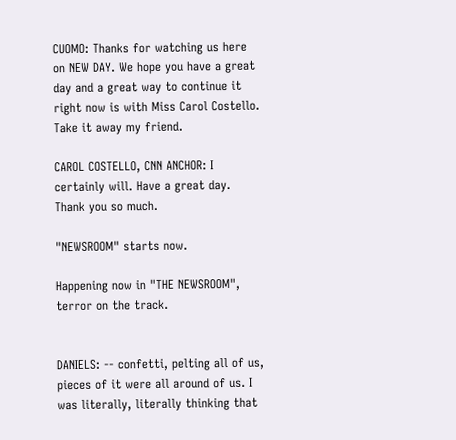CUOMO: Thanks for watching us here on NEW DAY. We hope you have a great day and a great way to continue it right now is with Miss Carol Costello. Take it away my friend.

CAROL COSTELLO, CNN ANCHOR: I certainly will. Have a great day. Thank you so much.

"NEWSROOM" starts now.

Happening now in "THE NEWSROOM", terror on the track.


DANIELS: -- confetti, pelting all of us, pieces of it were all around of us. I was literally, literally thinking that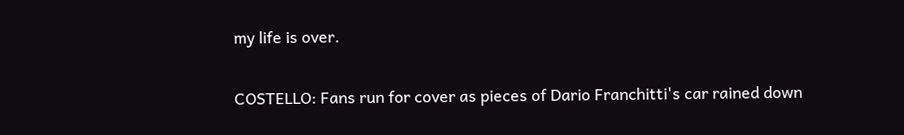my life is over.


COSTELLO: Fans run for cover as pieces of Dario Franchitti's car rained down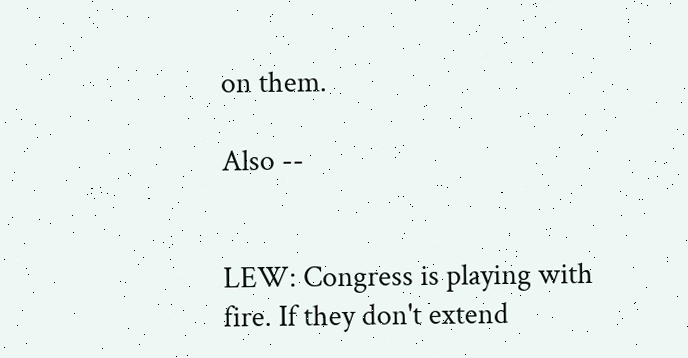on them.

Also --


LEW: Congress is playing with fire. If they don't extend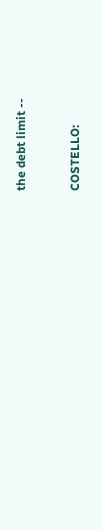the debt limit --


COSTELLO: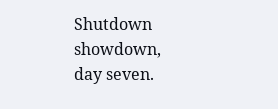Shutdown showdown, day seven.